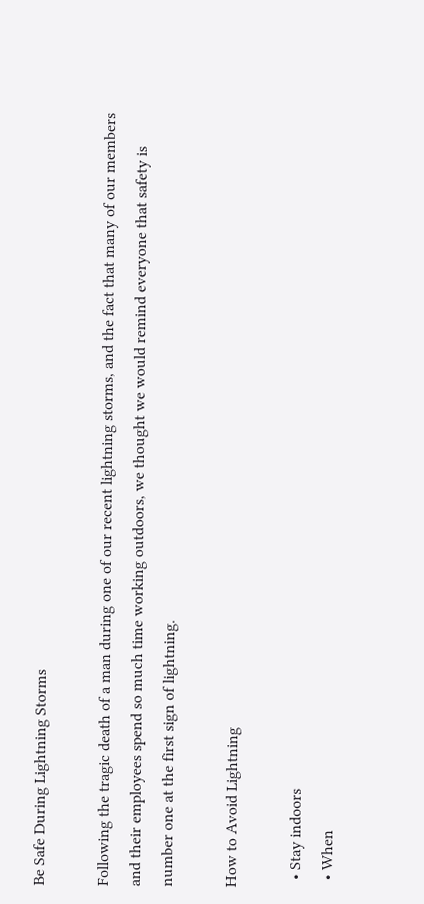Be Safe During Lightning Storms

Following the tragic death of a man during one of our recent lightning storms, and the fact that many of our members and their employees spend so much time working outdoors, we thought we would remind everyone that safety is number one at the first sign of lightning.

How to Avoid Lightning

  • Stay indoors
  • When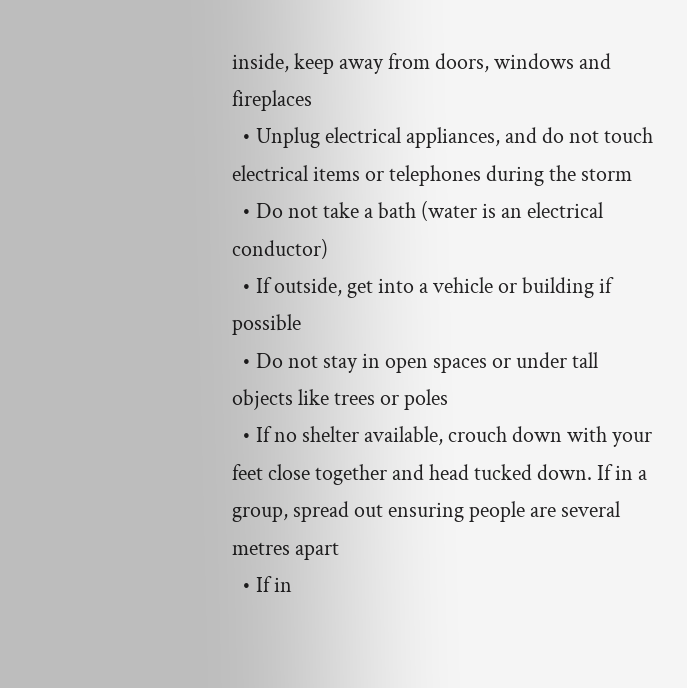inside, keep away from doors, windows and fireplaces
  • Unplug electrical appliances, and do not touch electrical items or telephones during the storm
  • Do not take a bath (water is an electrical conductor)
  • If outside, get into a vehicle or building if possible
  • Do not stay in open spaces or under tall objects like trees or poles
  • If no shelter available, crouch down with your feet close together and head tucked down. If in a group, spread out ensuring people are several metres apart
  • If in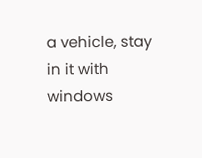a vehicle, stay in it with windows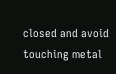closed and avoid touching metal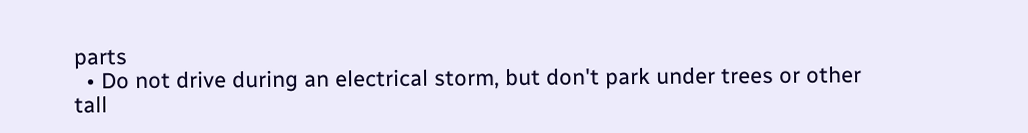parts
  • Do not drive during an electrical storm, but don't park under trees or other tall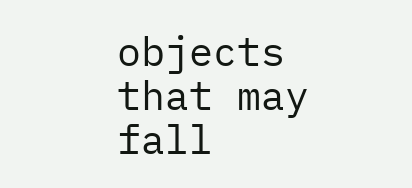objects that may fall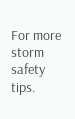For more storm safety tips.